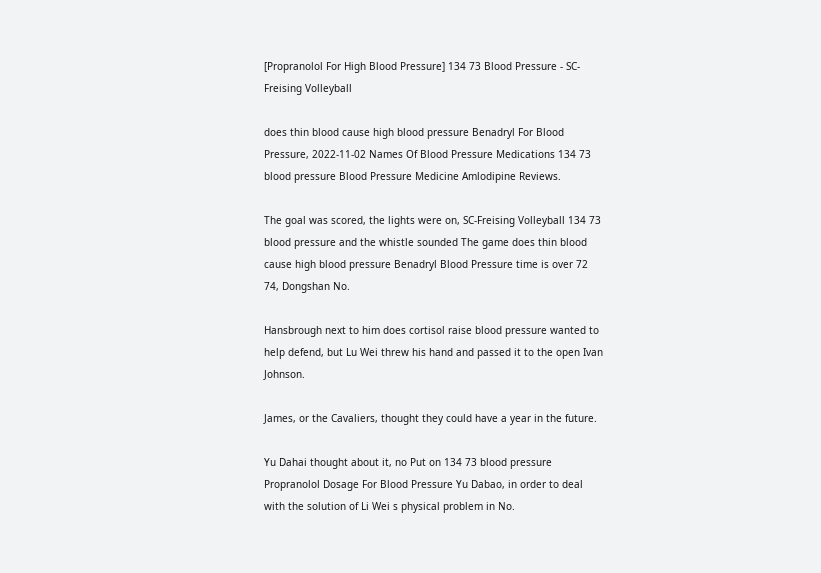[Propranolol For High Blood Pressure] 134 73 Blood Pressure - SC-Freising Volleyball

does thin blood cause high blood pressure Benadryl For Blood Pressure, 2022-11-02 Names Of Blood Pressure Medications 134 73 blood pressure Blood Pressure Medicine Amlodipine Reviews.

The goal was scored, the lights were on, SC-Freising Volleyball 134 73 blood pressure and the whistle sounded The game does thin blood cause high blood pressure Benadryl Blood Pressure time is over 72 74, Dongshan No.

Hansbrough next to him does cortisol raise blood pressure wanted to help defend, but Lu Wei threw his hand and passed it to the open Ivan Johnson.

James, or the Cavaliers, thought they could have a year in the future.

Yu Dahai thought about it, no Put on 134 73 blood pressure Propranolol Dosage For Blood Pressure Yu Dabao, in order to deal with the solution of Li Wei s physical problem in No.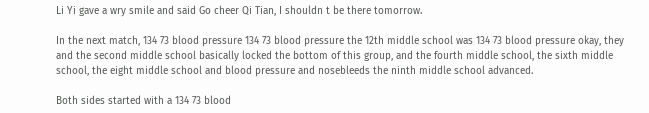Li Yi gave a wry smile and said Go cheer Qi Tian, I shouldn t be there tomorrow.

In the next match, 134 73 blood pressure 134 73 blood pressure the 12th middle school was 134 73 blood pressure okay, they and the second middle school basically locked the bottom of this group, and the fourth middle school, the sixth middle school, the eight middle school and blood pressure and nosebleeds the ninth middle school advanced.

Both sides started with a 134 73 blood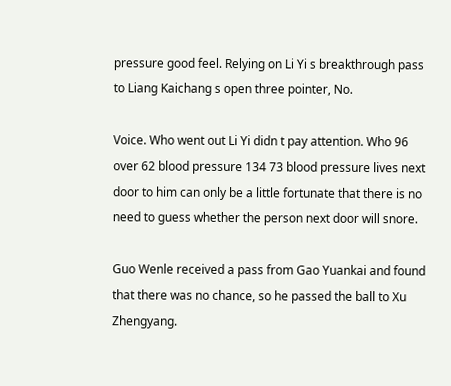pressure good feel. Relying on Li Yi s breakthrough pass to Liang Kaichang s open three pointer, No.

Voice. Who went out Li Yi didn t pay attention. Who 96 over 62 blood pressure 134 73 blood pressure lives next door to him can only be a little fortunate that there is no need to guess whether the person next door will snore.

Guo Wenle received a pass from Gao Yuankai and found that there was no chance, so he passed the ball to Xu Zhengyang.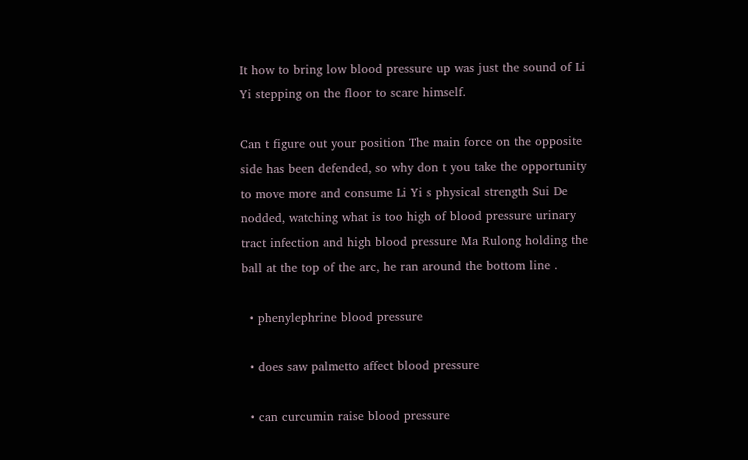It how to bring low blood pressure up was just the sound of Li Yi stepping on the floor to scare himself.

Can t figure out your position The main force on the opposite side has been defended, so why don t you take the opportunity to move more and consume Li Yi s physical strength Sui De nodded, watching what is too high of blood pressure urinary tract infection and high blood pressure Ma Rulong holding the ball at the top of the arc, he ran around the bottom line .

  • phenylephrine blood pressure

  • does saw palmetto affect blood pressure

  • can curcumin raise blood pressure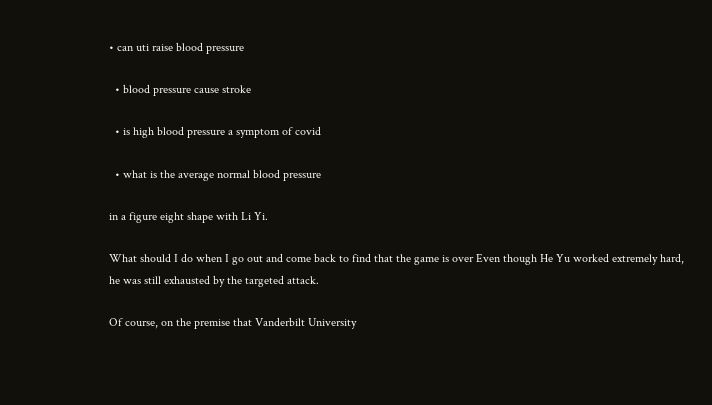• can uti raise blood pressure

  • blood pressure cause stroke

  • is high blood pressure a symptom of covid

  • what is the average normal blood pressure

in a figure eight shape with Li Yi.

What should I do when I go out and come back to find that the game is over Even though He Yu worked extremely hard, he was still exhausted by the targeted attack.

Of course, on the premise that Vanderbilt University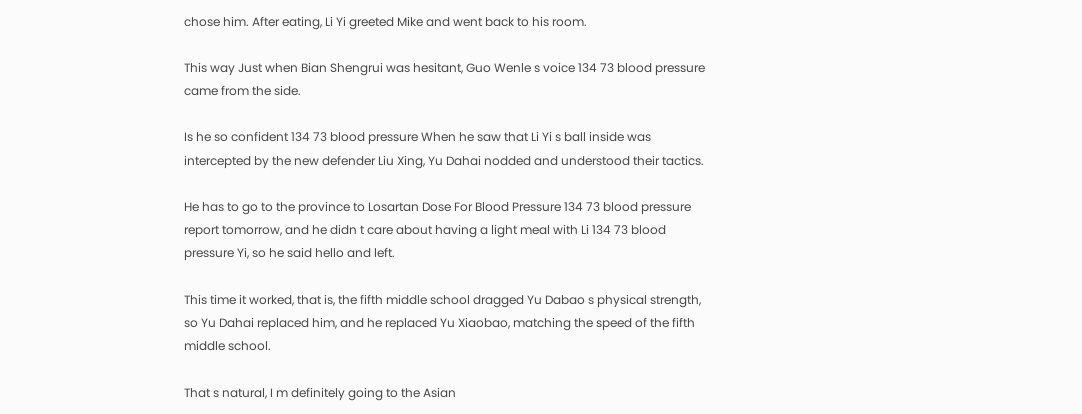chose him. After eating, Li Yi greeted Mike and went back to his room.

This way Just when Bian Shengrui was hesitant, Guo Wenle s voice 134 73 blood pressure came from the side.

Is he so confident 134 73 blood pressure When he saw that Li Yi s ball inside was intercepted by the new defender Liu Xing, Yu Dahai nodded and understood their tactics.

He has to go to the province to Losartan Dose For Blood Pressure 134 73 blood pressure report tomorrow, and he didn t care about having a light meal with Li 134 73 blood pressure Yi, so he said hello and left.

This time it worked, that is, the fifth middle school dragged Yu Dabao s physical strength, so Yu Dahai replaced him, and he replaced Yu Xiaobao, matching the speed of the fifth middle school.

That s natural, I m definitely going to the Asian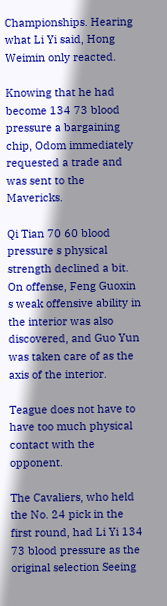Championships. Hearing what Li Yi said, Hong Weimin only reacted.

Knowing that he had become 134 73 blood pressure a bargaining chip, Odom immediately requested a trade and was sent to the Mavericks.

Qi Tian 70 60 blood pressure s physical strength declined a bit. On offense, Feng Guoxin s weak offensive ability in the interior was also discovered, and Guo Yun was taken care of as the axis of the interior.

Teague does not have to have too much physical contact with the opponent.

The Cavaliers, who held the No. 24 pick in the first round, had Li Yi 134 73 blood pressure as the original selection Seeing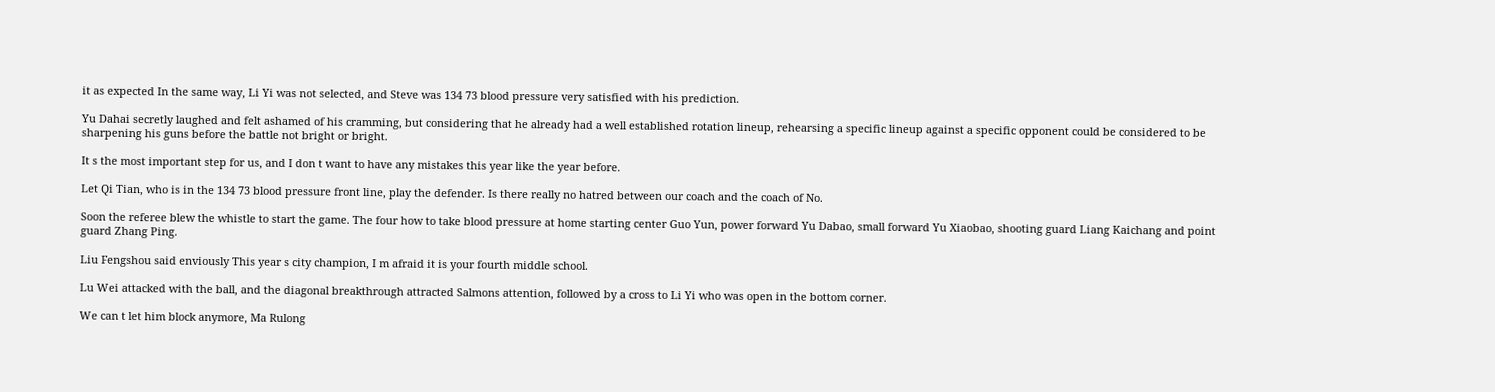it as expected In the same way, Li Yi was not selected, and Steve was 134 73 blood pressure very satisfied with his prediction.

Yu Dahai secretly laughed and felt ashamed of his cramming, but considering that he already had a well established rotation lineup, rehearsing a specific lineup against a specific opponent could be considered to be sharpening his guns before the battle not bright or bright.

It s the most important step for us, and I don t want to have any mistakes this year like the year before.

Let Qi Tian, who is in the 134 73 blood pressure front line, play the defender. Is there really no hatred between our coach and the coach of No.

Soon the referee blew the whistle to start the game. The four how to take blood pressure at home starting center Guo Yun, power forward Yu Dabao, small forward Yu Xiaobao, shooting guard Liang Kaichang and point guard Zhang Ping.

Liu Fengshou said enviously This year s city champion, I m afraid it is your fourth middle school.

Lu Wei attacked with the ball, and the diagonal breakthrough attracted Salmons attention, followed by a cross to Li Yi who was open in the bottom corner.

We can t let him block anymore, Ma Rulong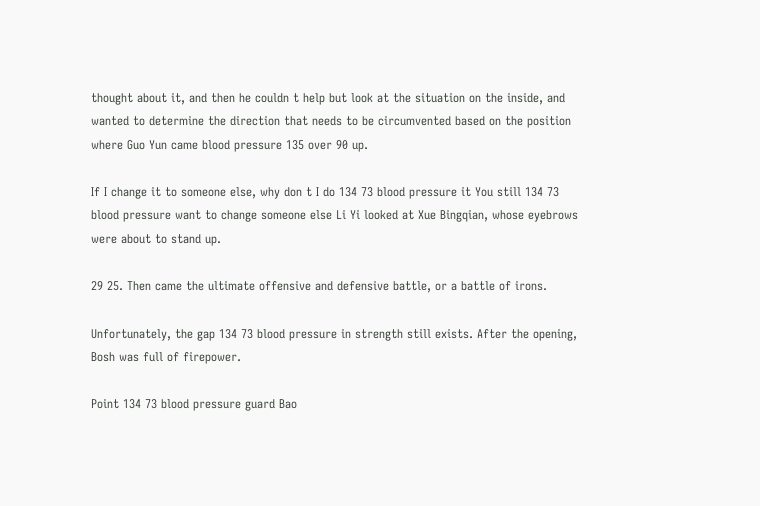thought about it, and then he couldn t help but look at the situation on the inside, and wanted to determine the direction that needs to be circumvented based on the position where Guo Yun came blood pressure 135 over 90 up.

If I change it to someone else, why don t I do 134 73 blood pressure it You still 134 73 blood pressure want to change someone else Li Yi looked at Xue Bingqian, whose eyebrows were about to stand up.

29 25. Then came the ultimate offensive and defensive battle, or a battle of irons.

Unfortunately, the gap 134 73 blood pressure in strength still exists. After the opening, Bosh was full of firepower.

Point 134 73 blood pressure guard Bao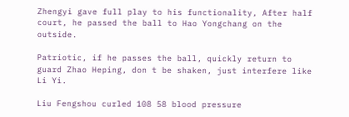Zhengyi gave full play to his functionality, After half court, he passed the ball to Hao Yongchang on the outside.

Patriotic, if he passes the ball, quickly return to guard Zhao Heping, don t be shaken, just interfere like Li Yi.

Liu Fengshou curled 108 58 blood pressure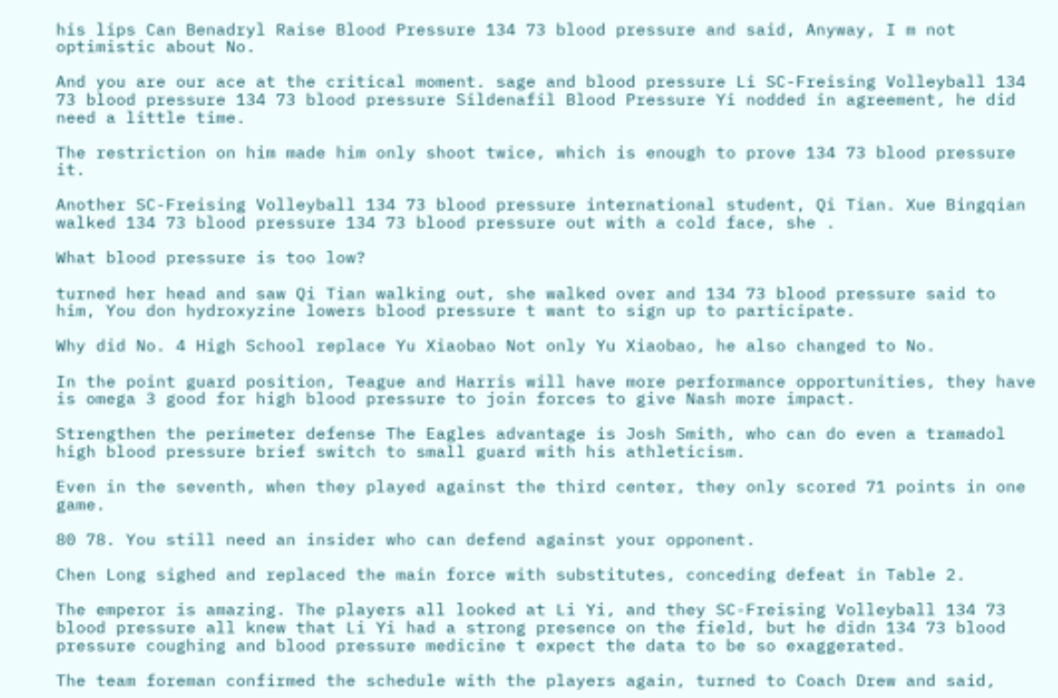his lips Can Benadryl Raise Blood Pressure 134 73 blood pressure and said, Anyway, I m not optimistic about No.

And you are our ace at the critical moment. sage and blood pressure Li SC-Freising Volleyball 134 73 blood pressure 134 73 blood pressure Sildenafil Blood Pressure Yi nodded in agreement, he did need a little time.

The restriction on him made him only shoot twice, which is enough to prove 134 73 blood pressure it.

Another SC-Freising Volleyball 134 73 blood pressure international student, Qi Tian. Xue Bingqian walked 134 73 blood pressure 134 73 blood pressure out with a cold face, she .

What blood pressure is too low?

turned her head and saw Qi Tian walking out, she walked over and 134 73 blood pressure said to him, You don hydroxyzine lowers blood pressure t want to sign up to participate.

Why did No. 4 High School replace Yu Xiaobao Not only Yu Xiaobao, he also changed to No.

In the point guard position, Teague and Harris will have more performance opportunities, they have is omega 3 good for high blood pressure to join forces to give Nash more impact.

Strengthen the perimeter defense The Eagles advantage is Josh Smith, who can do even a tramadol high blood pressure brief switch to small guard with his athleticism.

Even in the seventh, when they played against the third center, they only scored 71 points in one game.

80 78. You still need an insider who can defend against your opponent.

Chen Long sighed and replaced the main force with substitutes, conceding defeat in Table 2.

The emperor is amazing. The players all looked at Li Yi, and they SC-Freising Volleyball 134 73 blood pressure all knew that Li Yi had a strong presence on the field, but he didn 134 73 blood pressure coughing and blood pressure medicine t expect the data to be so exaggerated.

The team foreman confirmed the schedule with the players again, turned to Coach Drew and said,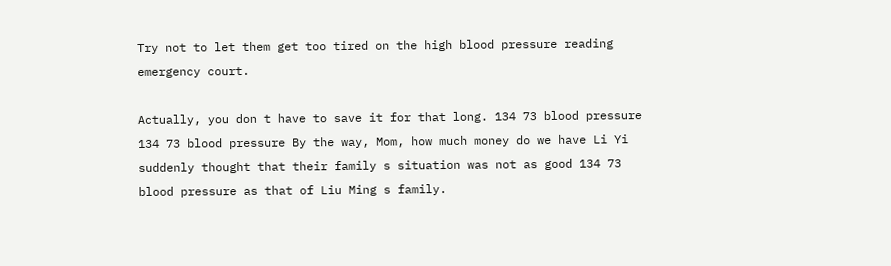Try not to let them get too tired on the high blood pressure reading emergency court.

Actually, you don t have to save it for that long. 134 73 blood pressure 134 73 blood pressure By the way, Mom, how much money do we have Li Yi suddenly thought that their family s situation was not as good 134 73 blood pressure as that of Liu Ming s family.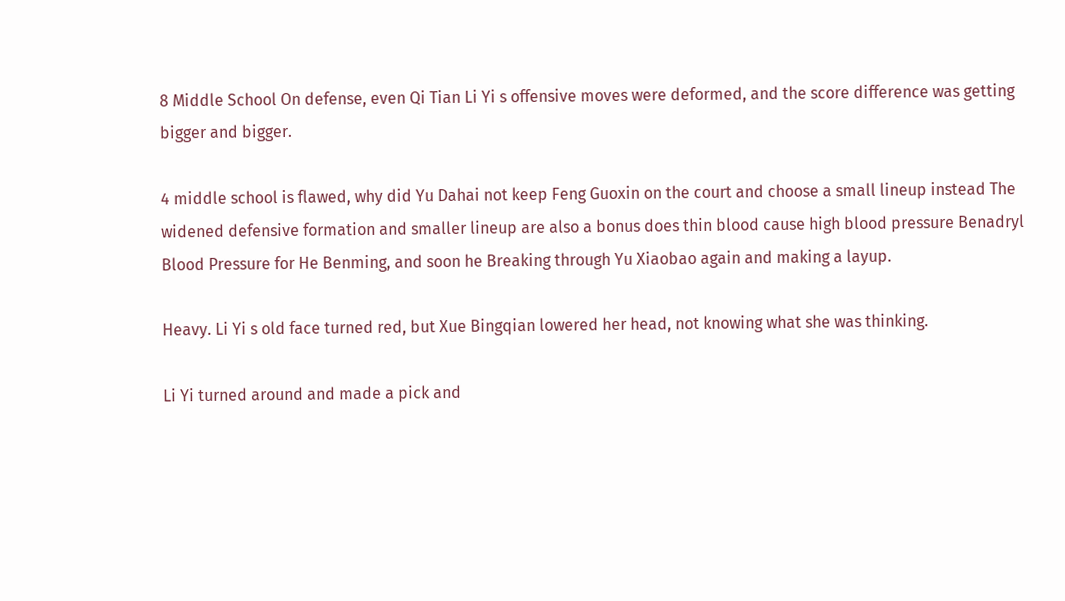8 Middle School On defense, even Qi Tian Li Yi s offensive moves were deformed, and the score difference was getting bigger and bigger.

4 middle school is flawed, why did Yu Dahai not keep Feng Guoxin on the court and choose a small lineup instead The widened defensive formation and smaller lineup are also a bonus does thin blood cause high blood pressure Benadryl Blood Pressure for He Benming, and soon he Breaking through Yu Xiaobao again and making a layup.

Heavy. Li Yi s old face turned red, but Xue Bingqian lowered her head, not knowing what she was thinking.

Li Yi turned around and made a pick and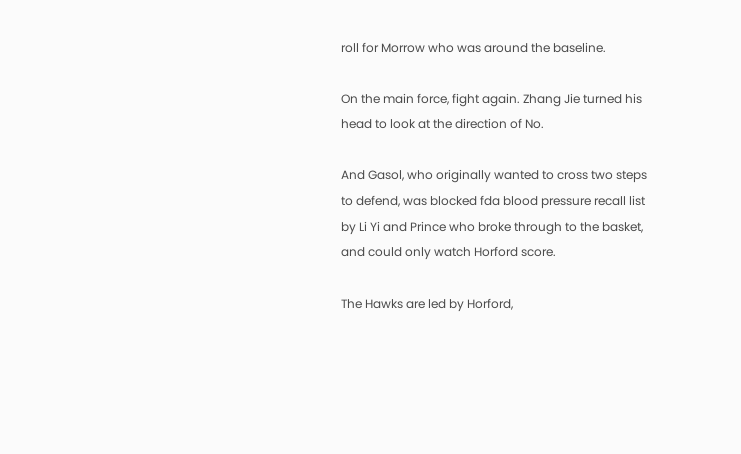roll for Morrow who was around the baseline.

On the main force, fight again. Zhang Jie turned his head to look at the direction of No.

And Gasol, who originally wanted to cross two steps to defend, was blocked fda blood pressure recall list by Li Yi and Prince who broke through to the basket, and could only watch Horford score.

The Hawks are led by Horford,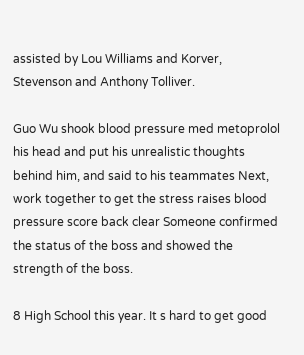assisted by Lou Williams and Korver, Stevenson and Anthony Tolliver.

Guo Wu shook blood pressure med metoprolol his head and put his unrealistic thoughts behind him, and said to his teammates Next, work together to get the stress raises blood pressure score back clear Someone confirmed the status of the boss and showed the strength of the boss.

8 High School this year. It s hard to get good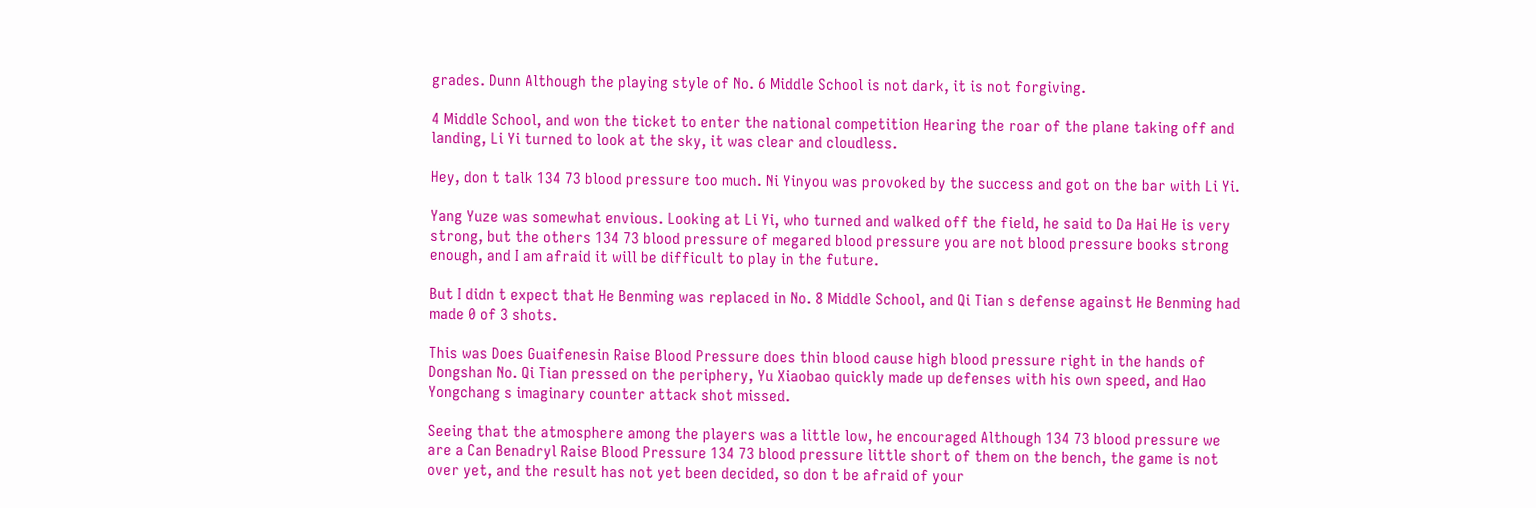grades. Dunn Although the playing style of No. 6 Middle School is not dark, it is not forgiving.

4 Middle School, and won the ticket to enter the national competition Hearing the roar of the plane taking off and landing, Li Yi turned to look at the sky, it was clear and cloudless.

Hey, don t talk 134 73 blood pressure too much. Ni Yinyou was provoked by the success and got on the bar with Li Yi.

Yang Yuze was somewhat envious. Looking at Li Yi, who turned and walked off the field, he said to Da Hai He is very strong, but the others 134 73 blood pressure of megared blood pressure you are not blood pressure books strong enough, and I am afraid it will be difficult to play in the future.

But I didn t expect that He Benming was replaced in No. 8 Middle School, and Qi Tian s defense against He Benming had made 0 of 3 shots.

This was Does Guaifenesin Raise Blood Pressure does thin blood cause high blood pressure right in the hands of Dongshan No. Qi Tian pressed on the periphery, Yu Xiaobao quickly made up defenses with his own speed, and Hao Yongchang s imaginary counter attack shot missed.

Seeing that the atmosphere among the players was a little low, he encouraged Although 134 73 blood pressure we are a Can Benadryl Raise Blood Pressure 134 73 blood pressure little short of them on the bench, the game is not over yet, and the result has not yet been decided, so don t be afraid of your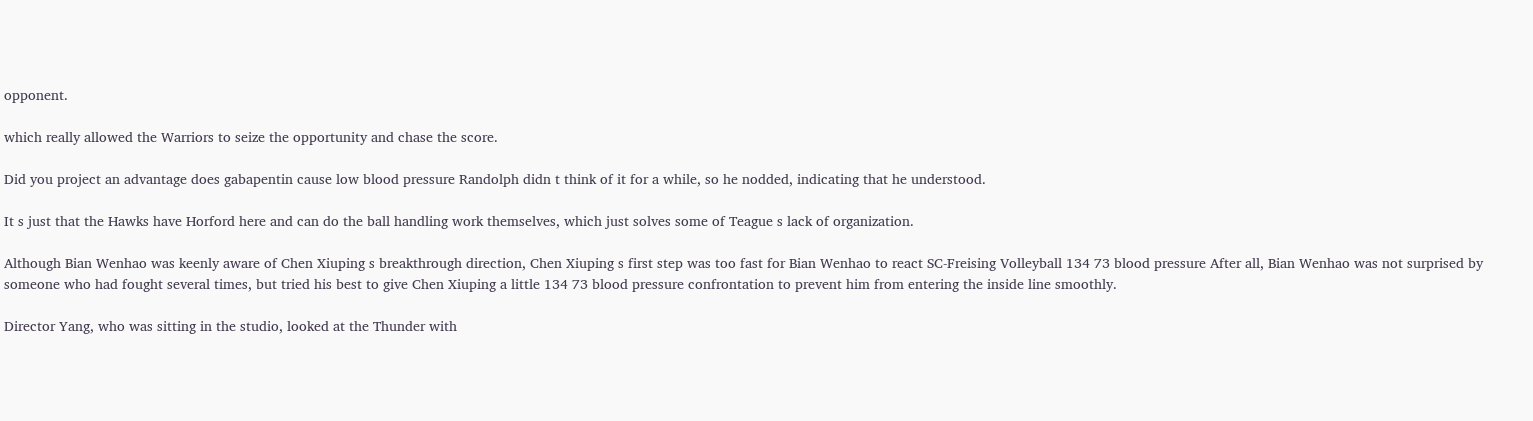opponent.

which really allowed the Warriors to seize the opportunity and chase the score.

Did you project an advantage does gabapentin cause low blood pressure Randolph didn t think of it for a while, so he nodded, indicating that he understood.

It s just that the Hawks have Horford here and can do the ball handling work themselves, which just solves some of Teague s lack of organization.

Although Bian Wenhao was keenly aware of Chen Xiuping s breakthrough direction, Chen Xiuping s first step was too fast for Bian Wenhao to react SC-Freising Volleyball 134 73 blood pressure After all, Bian Wenhao was not surprised by someone who had fought several times, but tried his best to give Chen Xiuping a little 134 73 blood pressure confrontation to prevent him from entering the inside line smoothly.

Director Yang, who was sitting in the studio, looked at the Thunder with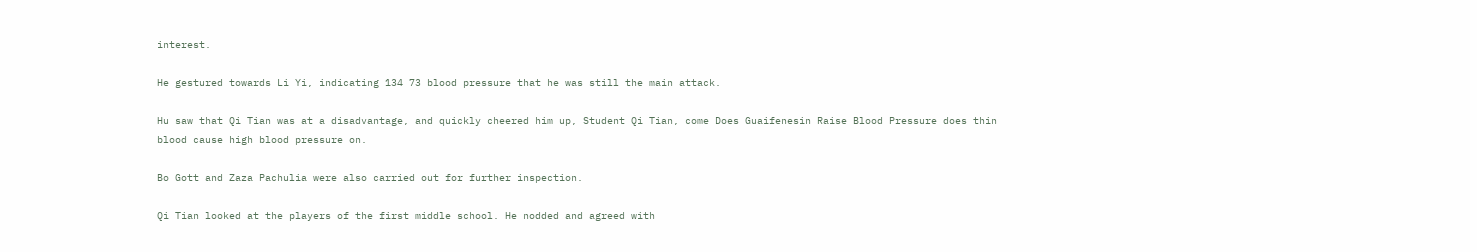interest.

He gestured towards Li Yi, indicating 134 73 blood pressure that he was still the main attack.

Hu saw that Qi Tian was at a disadvantage, and quickly cheered him up, Student Qi Tian, come Does Guaifenesin Raise Blood Pressure does thin blood cause high blood pressure on.

Bo Gott and Zaza Pachulia were also carried out for further inspection.

Qi Tian looked at the players of the first middle school. He nodded and agreed with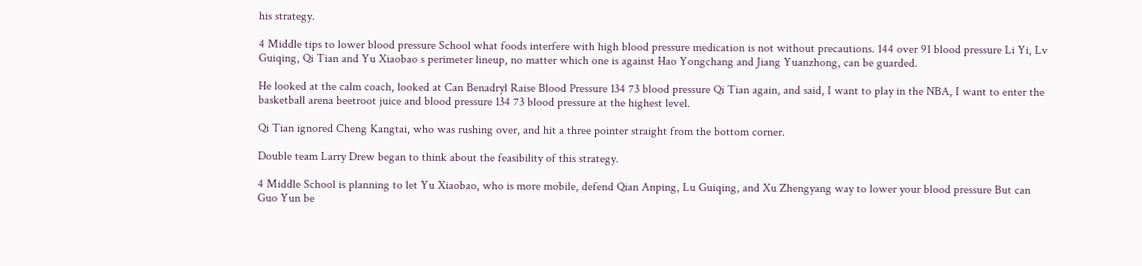his strategy.

4 Middle tips to lower blood pressure School what foods interfere with high blood pressure medication is not without precautions. 144 over 91 blood pressure Li Yi, Lv Guiqing, Qi Tian and Yu Xiaobao s perimeter lineup, no matter which one is against Hao Yongchang and Jiang Yuanzhong, can be guarded.

He looked at the calm coach, looked at Can Benadryl Raise Blood Pressure 134 73 blood pressure Qi Tian again, and said, I want to play in the NBA, I want to enter the basketball arena beetroot juice and blood pressure 134 73 blood pressure at the highest level.

Qi Tian ignored Cheng Kangtai, who was rushing over, and hit a three pointer straight from the bottom corner.

Double team Larry Drew began to think about the feasibility of this strategy.

4 Middle School is planning to let Yu Xiaobao, who is more mobile, defend Qian Anping, Lu Guiqing, and Xu Zhengyang way to lower your blood pressure But can Guo Yun be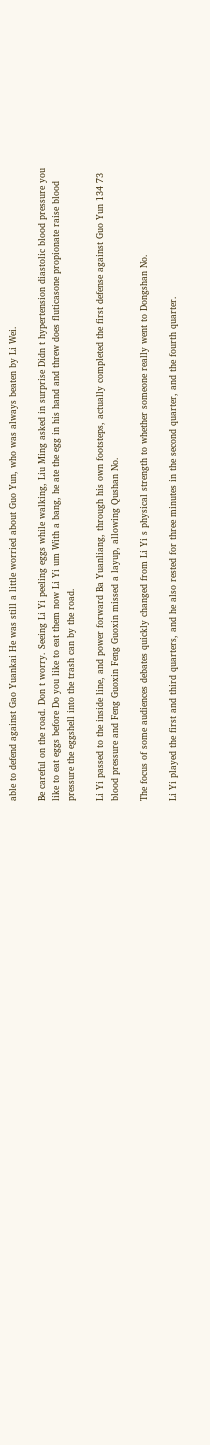able to defend against Gao Yuankai He was still a little worried about Guo Yun, who was always beaten by Li Wei.

Be careful on the road. Don t worry. Seeing Li Yi peeling eggs while walking, Liu Ming asked in surprise Didn t hypertension diastolic blood pressure you like to eat eggs before Do you like to eat them now Li Yi um With a bang, he ate the egg in his hand and threw does fluticasone propionate raise blood pressure the eggshell into the trash can by the road.

Li Yi passed to the inside line, and power forward Ba Yuanliang, through his own footsteps, actually completed the first defense against Guo Yun 134 73 blood pressure and Feng Guoxin Feng Guoxin missed a layup, allowing Qushan No.

The focus of some audiences debates quickly changed from Li Yi s physical strength to whether someone really went to Dongshan No.

Li Yi played the first and third quarters, and he also rested for three minutes in the second quarter, and the fourth quarter.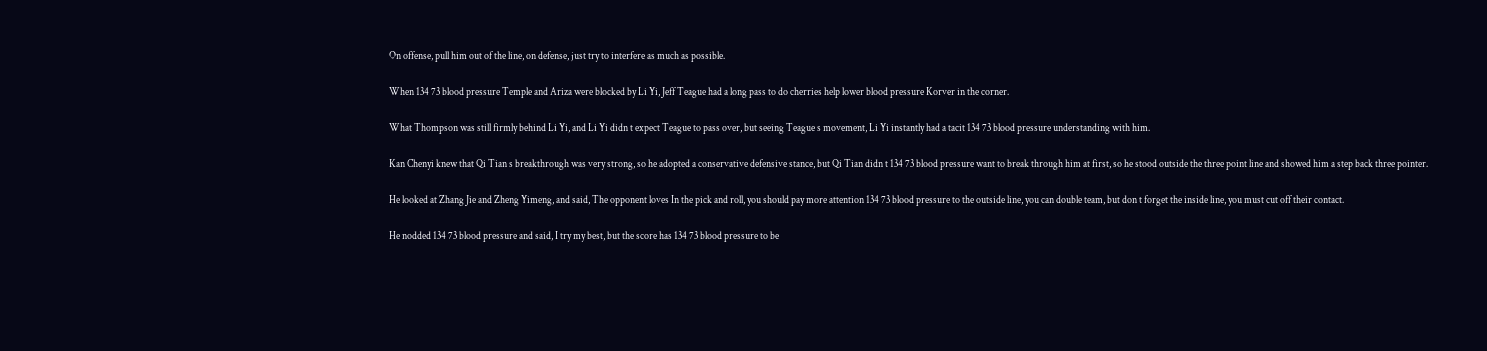On offense, pull him out of the line, on defense, just try to interfere as much as possible.

When 134 73 blood pressure Temple and Ariza were blocked by Li Yi, Jeff Teague had a long pass to do cherries help lower blood pressure Korver in the corner.

What Thompson was still firmly behind Li Yi, and Li Yi didn t expect Teague to pass over, but seeing Teague s movement, Li Yi instantly had a tacit 134 73 blood pressure understanding with him.

Kan Chenyi knew that Qi Tian s breakthrough was very strong, so he adopted a conservative defensive stance, but Qi Tian didn t 134 73 blood pressure want to break through him at first, so he stood outside the three point line and showed him a step back three pointer.

He looked at Zhang Jie and Zheng Yimeng, and said, The opponent loves In the pick and roll, you should pay more attention 134 73 blood pressure to the outside line, you can double team, but don t forget the inside line, you must cut off their contact.

He nodded 134 73 blood pressure and said, I try my best, but the score has 134 73 blood pressure to be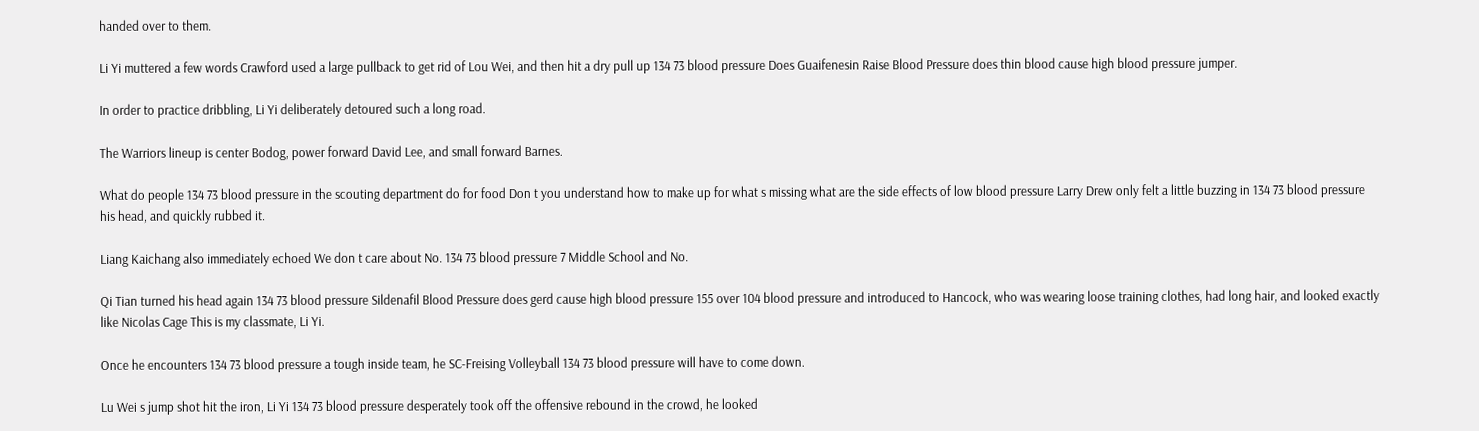handed over to them.

Li Yi muttered a few words Crawford used a large pullback to get rid of Lou Wei, and then hit a dry pull up 134 73 blood pressure Does Guaifenesin Raise Blood Pressure does thin blood cause high blood pressure jumper.

In order to practice dribbling, Li Yi deliberately detoured such a long road.

The Warriors lineup is center Bodog, power forward David Lee, and small forward Barnes.

What do people 134 73 blood pressure in the scouting department do for food Don t you understand how to make up for what s missing what are the side effects of low blood pressure Larry Drew only felt a little buzzing in 134 73 blood pressure his head, and quickly rubbed it.

Liang Kaichang also immediately echoed We don t care about No. 134 73 blood pressure 7 Middle School and No.

Qi Tian turned his head again 134 73 blood pressure Sildenafil Blood Pressure does gerd cause high blood pressure 155 over 104 blood pressure and introduced to Hancock, who was wearing loose training clothes, had long hair, and looked exactly like Nicolas Cage This is my classmate, Li Yi.

Once he encounters 134 73 blood pressure a tough inside team, he SC-Freising Volleyball 134 73 blood pressure will have to come down.

Lu Wei s jump shot hit the iron, Li Yi 134 73 blood pressure desperately took off the offensive rebound in the crowd, he looked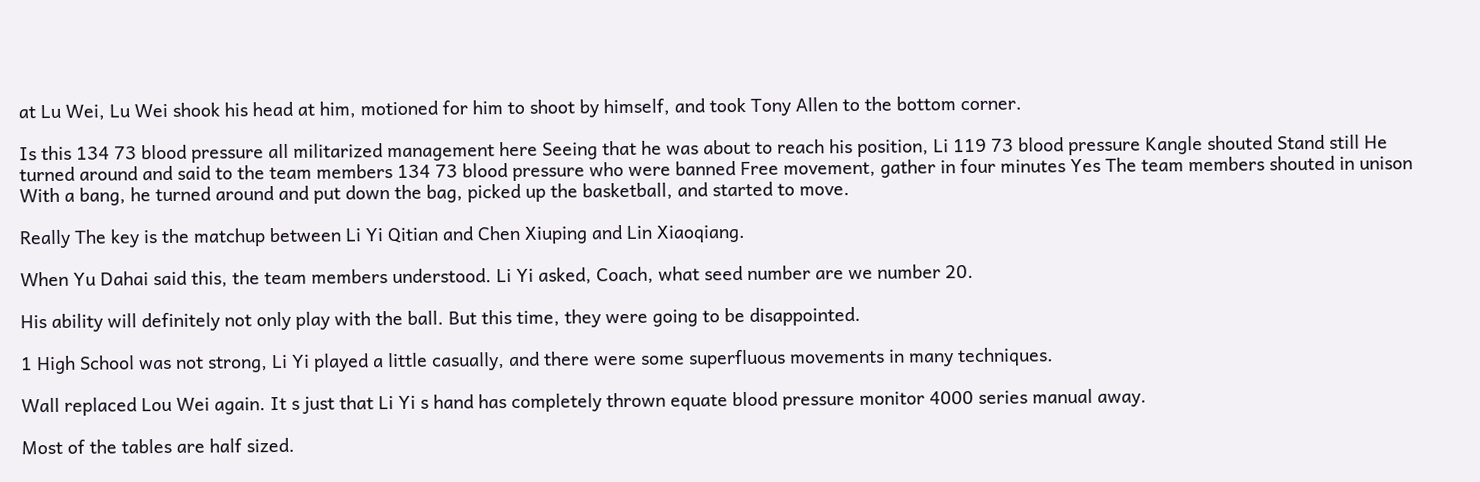at Lu Wei, Lu Wei shook his head at him, motioned for him to shoot by himself, and took Tony Allen to the bottom corner.

Is this 134 73 blood pressure all militarized management here Seeing that he was about to reach his position, Li 119 73 blood pressure Kangle shouted Stand still He turned around and said to the team members 134 73 blood pressure who were banned Free movement, gather in four minutes Yes The team members shouted in unison With a bang, he turned around and put down the bag, picked up the basketball, and started to move.

Really The key is the matchup between Li Yi Qitian and Chen Xiuping and Lin Xiaoqiang.

When Yu Dahai said this, the team members understood. Li Yi asked, Coach, what seed number are we number 20.

His ability will definitely not only play with the ball. But this time, they were going to be disappointed.

1 High School was not strong, Li Yi played a little casually, and there were some superfluous movements in many techniques.

Wall replaced Lou Wei again. It s just that Li Yi s hand has completely thrown equate blood pressure monitor 4000 series manual away.

Most of the tables are half sized.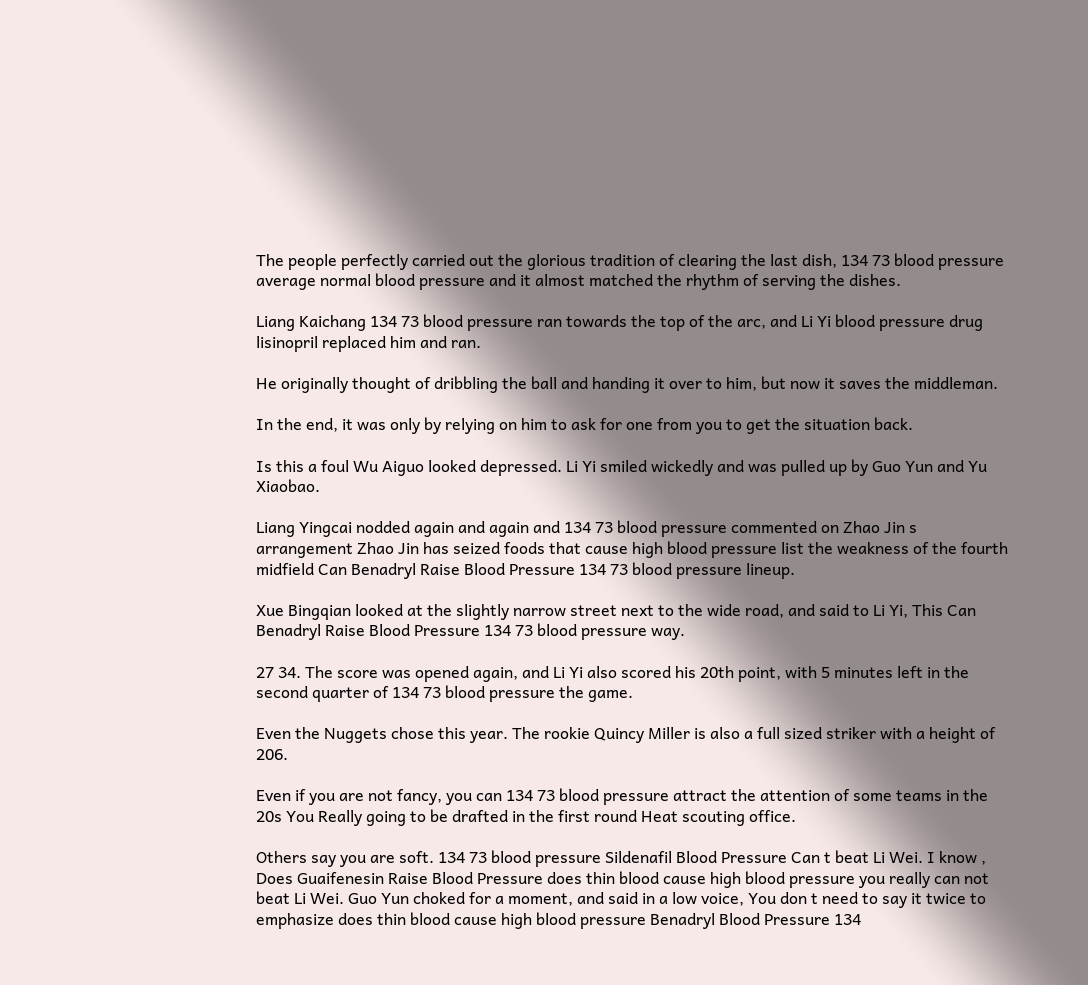The people perfectly carried out the glorious tradition of clearing the last dish, 134 73 blood pressure average normal blood pressure and it almost matched the rhythm of serving the dishes.

Liang Kaichang 134 73 blood pressure ran towards the top of the arc, and Li Yi blood pressure drug lisinopril replaced him and ran.

He originally thought of dribbling the ball and handing it over to him, but now it saves the middleman.

In the end, it was only by relying on him to ask for one from you to get the situation back.

Is this a foul Wu Aiguo looked depressed. Li Yi smiled wickedly and was pulled up by Guo Yun and Yu Xiaobao.

Liang Yingcai nodded again and again and 134 73 blood pressure commented on Zhao Jin s arrangement Zhao Jin has seized foods that cause high blood pressure list the weakness of the fourth midfield Can Benadryl Raise Blood Pressure 134 73 blood pressure lineup.

Xue Bingqian looked at the slightly narrow street next to the wide road, and said to Li Yi, This Can Benadryl Raise Blood Pressure 134 73 blood pressure way.

27 34. The score was opened again, and Li Yi also scored his 20th point, with 5 minutes left in the second quarter of 134 73 blood pressure the game.

Even the Nuggets chose this year. The rookie Quincy Miller is also a full sized striker with a height of 206.

Even if you are not fancy, you can 134 73 blood pressure attract the attention of some teams in the 20s You Really going to be drafted in the first round Heat scouting office.

Others say you are soft. 134 73 blood pressure Sildenafil Blood Pressure Can t beat Li Wei. I know , Does Guaifenesin Raise Blood Pressure does thin blood cause high blood pressure you really can not beat Li Wei. Guo Yun choked for a moment, and said in a low voice, You don t need to say it twice to emphasize does thin blood cause high blood pressure Benadryl Blood Pressure 134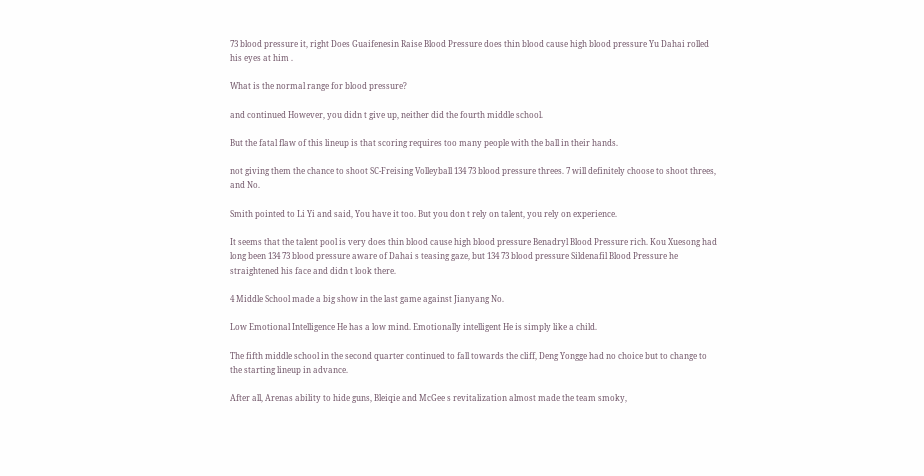73 blood pressure it, right Does Guaifenesin Raise Blood Pressure does thin blood cause high blood pressure Yu Dahai rolled his eyes at him .

What is the normal range for blood pressure?

and continued However, you didn t give up, neither did the fourth middle school.

But the fatal flaw of this lineup is that scoring requires too many people with the ball in their hands.

not giving them the chance to shoot SC-Freising Volleyball 134 73 blood pressure threes. 7 will definitely choose to shoot threes, and No.

Smith pointed to Li Yi and said, You have it too. But you don t rely on talent, you rely on experience.

It seems that the talent pool is very does thin blood cause high blood pressure Benadryl Blood Pressure rich. Kou Xuesong had long been 134 73 blood pressure aware of Dahai s teasing gaze, but 134 73 blood pressure Sildenafil Blood Pressure he straightened his face and didn t look there.

4 Middle School made a big show in the last game against Jianyang No.

Low Emotional Intelligence He has a low mind. Emotionally intelligent He is simply like a child.

The fifth middle school in the second quarter continued to fall towards the cliff, Deng Yongge had no choice but to change to the starting lineup in advance.

After all, Arenas ability to hide guns, Bleiqie and McGee s revitalization almost made the team smoky,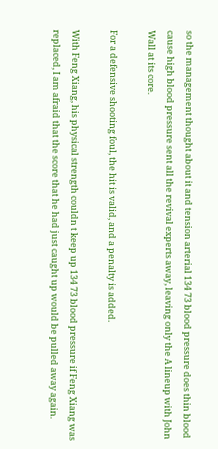so the management thought about it and tension arterial 134 73 blood pressure does thin blood cause high blood pressure sent all the revival experts away, leaving only the A lineup with John Wall at its core.

For a defensive shooting foul, the hit is valid, and a penalty is added.

With Feng Xiang, his physical strength couldn t keep up 134 73 blood pressure if Feng Xiang was replaced, I am afraid that the score that he had just caught up would be pulled away again.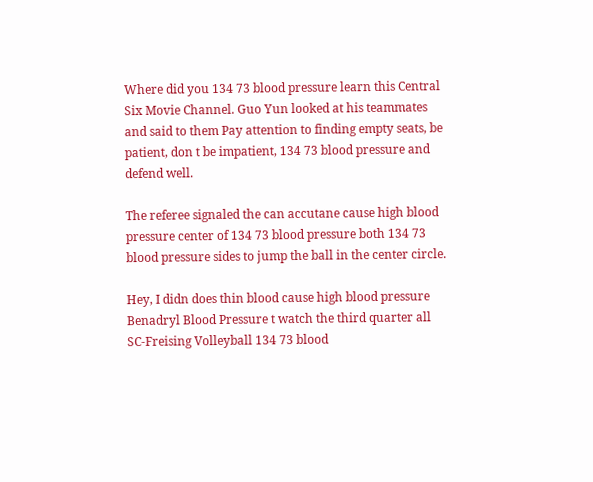Where did you 134 73 blood pressure learn this Central Six Movie Channel. Guo Yun looked at his teammates and said to them Pay attention to finding empty seats, be patient, don t be impatient, 134 73 blood pressure and defend well.

The referee signaled the can accutane cause high blood pressure center of 134 73 blood pressure both 134 73 blood pressure sides to jump the ball in the center circle.

Hey, I didn does thin blood cause high blood pressure Benadryl Blood Pressure t watch the third quarter all SC-Freising Volleyball 134 73 blood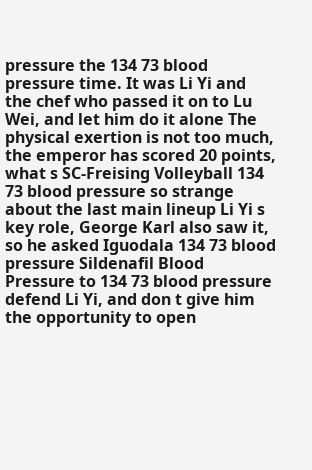pressure the 134 73 blood pressure time. It was Li Yi and the chef who passed it on to Lu Wei, and let him do it alone The physical exertion is not too much, the emperor has scored 20 points, what s SC-Freising Volleyball 134 73 blood pressure so strange about the last main lineup Li Yi s key role, George Karl also saw it, so he asked Iguodala 134 73 blood pressure Sildenafil Blood Pressure to 134 73 blood pressure defend Li Yi, and don t give him the opportunity to open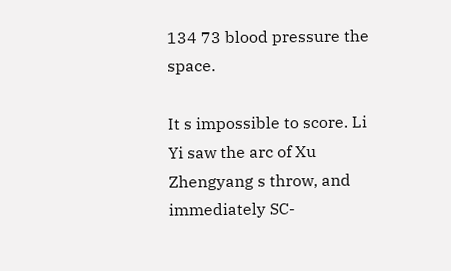134 73 blood pressure the space.

It s impossible to score. Li Yi saw the arc of Xu Zhengyang s throw, and immediately SC-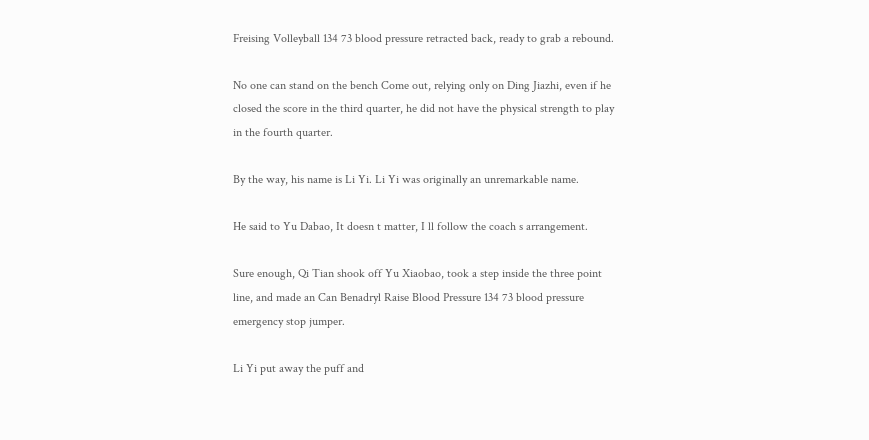Freising Volleyball 134 73 blood pressure retracted back, ready to grab a rebound.

No one can stand on the bench Come out, relying only on Ding Jiazhi, even if he closed the score in the third quarter, he did not have the physical strength to play in the fourth quarter.

By the way, his name is Li Yi. Li Yi was originally an unremarkable name.

He said to Yu Dabao, It doesn t matter, I ll follow the coach s arrangement.

Sure enough, Qi Tian shook off Yu Xiaobao, took a step inside the three point line, and made an Can Benadryl Raise Blood Pressure 134 73 blood pressure emergency stop jumper.

Li Yi put away the puff and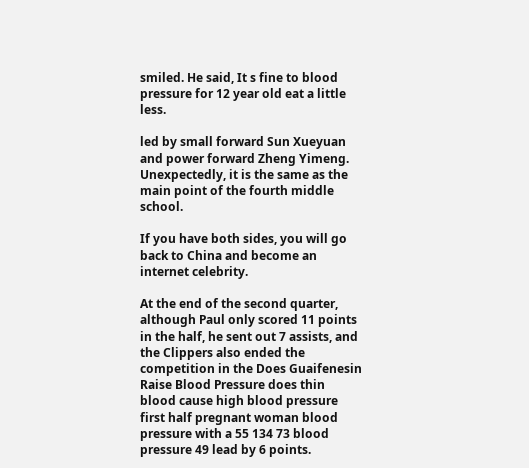smiled. He said, It s fine to blood pressure for 12 year old eat a little less.

led by small forward Sun Xueyuan and power forward Zheng Yimeng. Unexpectedly, it is the same as the main point of the fourth middle school.

If you have both sides, you will go back to China and become an internet celebrity.

At the end of the second quarter, although Paul only scored 11 points in the half, he sent out 7 assists, and the Clippers also ended the competition in the Does Guaifenesin Raise Blood Pressure does thin blood cause high blood pressure first half pregnant woman blood pressure with a 55 134 73 blood pressure 49 lead by 6 points.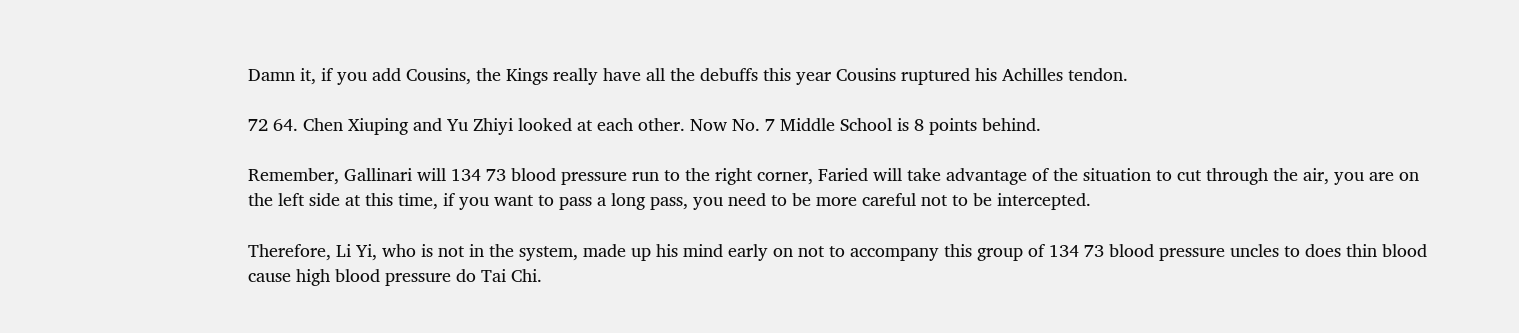Damn it, if you add Cousins, the Kings really have all the debuffs this year Cousins ruptured his Achilles tendon.

72 64. Chen Xiuping and Yu Zhiyi looked at each other. Now No. 7 Middle School is 8 points behind.

Remember, Gallinari will 134 73 blood pressure run to the right corner, Faried will take advantage of the situation to cut through the air, you are on the left side at this time, if you want to pass a long pass, you need to be more careful not to be intercepted.

Therefore, Li Yi, who is not in the system, made up his mind early on not to accompany this group of 134 73 blood pressure uncles to does thin blood cause high blood pressure do Tai Chi.